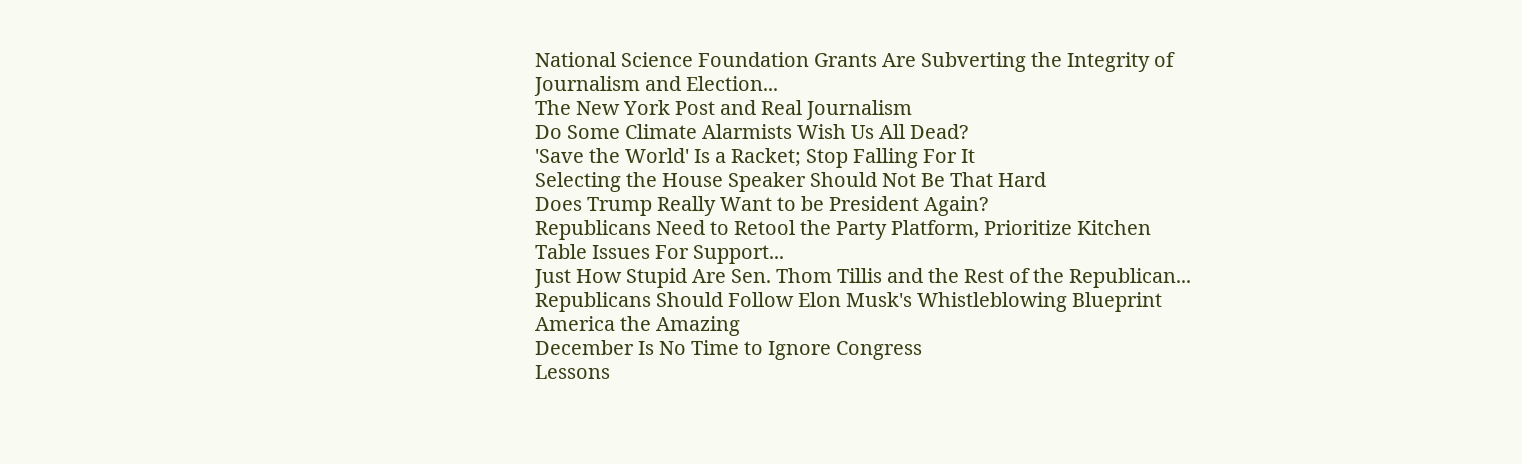National Science Foundation Grants Are Subverting the Integrity of Journalism and Election...
The New York Post and Real Journalism
Do Some Climate Alarmists Wish Us All Dead?
'Save the World' Is a Racket; Stop Falling For It
Selecting the House Speaker Should Not Be That Hard
Does Trump Really Want to be President Again?
Republicans Need to Retool the Party Platform, Prioritize Kitchen Table Issues For Support...
Just How Stupid Are Sen. Thom Tillis and the Rest of the Republican...
Republicans Should Follow Elon Musk's Whistleblowing Blueprint
America the Amazing
December Is No Time to Ignore Congress
Lessons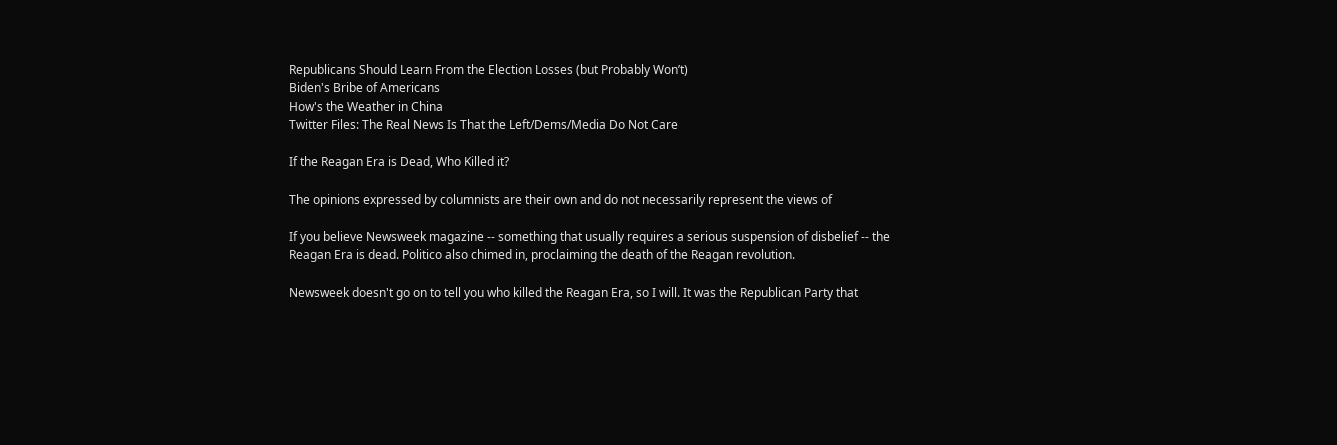Republicans Should Learn From the Election Losses (but Probably Won’t)
Biden's Bribe of Americans
How's the Weather in China
Twitter Files: The Real News Is That the Left/Dems/Media Do Not Care

If the Reagan Era is Dead, Who Killed it?

The opinions expressed by columnists are their own and do not necessarily represent the views of

If you believe Newsweek magazine -- something that usually requires a serious suspension of disbelief -- the Reagan Era is dead. Politico also chimed in, proclaiming the death of the Reagan revolution.

Newsweek doesn't go on to tell you who killed the Reagan Era, so I will. It was the Republican Party that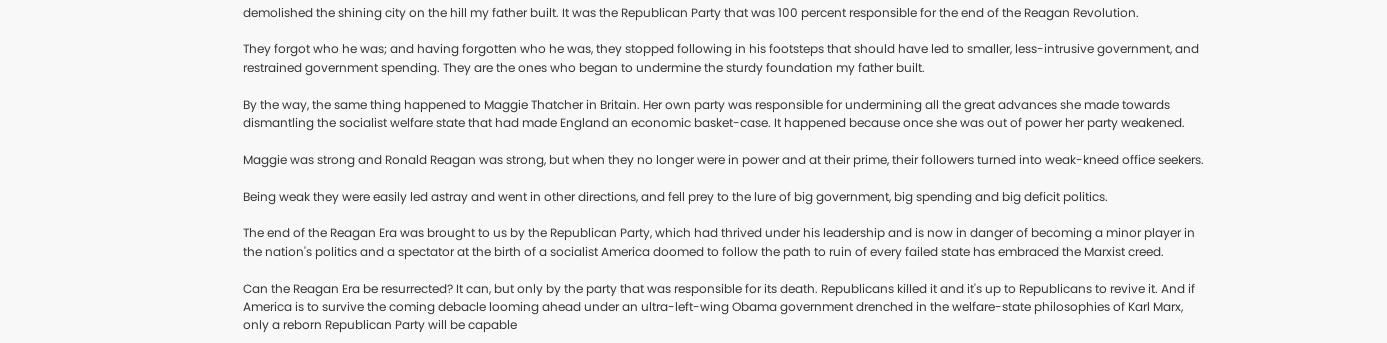demolished the shining city on the hill my father built. It was the Republican Party that was 100 percent responsible for the end of the Reagan Revolution.

They forgot who he was; and having forgotten who he was, they stopped following in his footsteps that should have led to smaller, less-intrusive government, and restrained government spending. They are the ones who began to undermine the sturdy foundation my father built.

By the way, the same thing happened to Maggie Thatcher in Britain. Her own party was responsible for undermining all the great advances she made towards dismantling the socialist welfare state that had made England an economic basket-case. It happened because once she was out of power her party weakened.

Maggie was strong and Ronald Reagan was strong, but when they no longer were in power and at their prime, their followers turned into weak-kneed office seekers.

Being weak they were easily led astray and went in other directions, and fell prey to the lure of big government, big spending and big deficit politics.

The end of the Reagan Era was brought to us by the Republican Party, which had thrived under his leadership and is now in danger of becoming a minor player in the nation's politics and a spectator at the birth of a socialist America doomed to follow the path to ruin of every failed state has embraced the Marxist creed.

Can the Reagan Era be resurrected? It can, but only by the party that was responsible for its death. Republicans killed it and it's up to Republicans to revive it. And if America is to survive the coming debacle looming ahead under an ultra-left-wing Obama government drenched in the welfare-state philosophies of Karl Marx, only a reborn Republican Party will be capable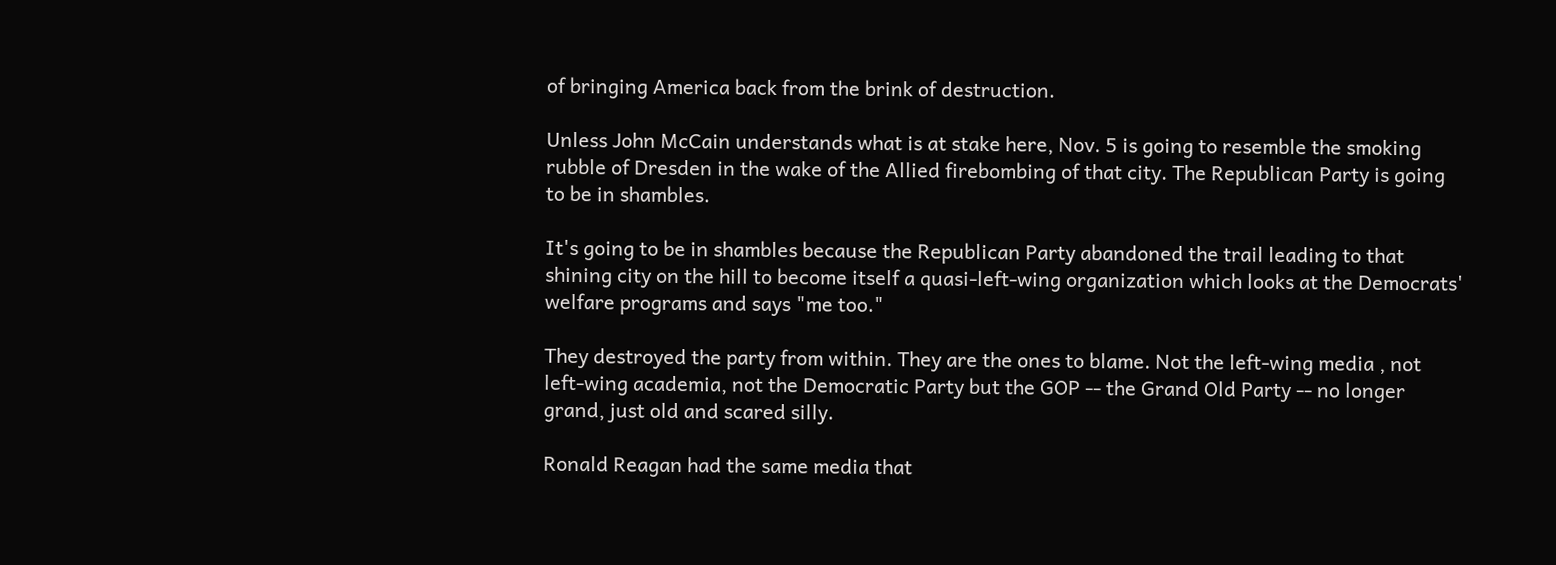of bringing America back from the brink of destruction.

Unless John McCain understands what is at stake here, Nov. 5 is going to resemble the smoking rubble of Dresden in the wake of the Allied firebombing of that city. The Republican Party is going to be in shambles.

It's going to be in shambles because the Republican Party abandoned the trail leading to that shining city on the hill to become itself a quasi-left-wing organization which looks at the Democrats' welfare programs and says "me too."

They destroyed the party from within. They are the ones to blame. Not the left-wing media , not left-wing academia, not the Democratic Party but the GOP -- the Grand Old Party -- no longer grand, just old and scared silly.

Ronald Reagan had the same media that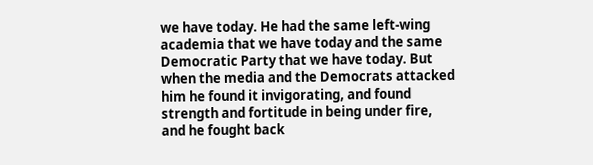we have today. He had the same left-wing academia that we have today and the same Democratic Party that we have today. But when the media and the Democrats attacked him he found it invigorating, and found strength and fortitude in being under fire, and he fought back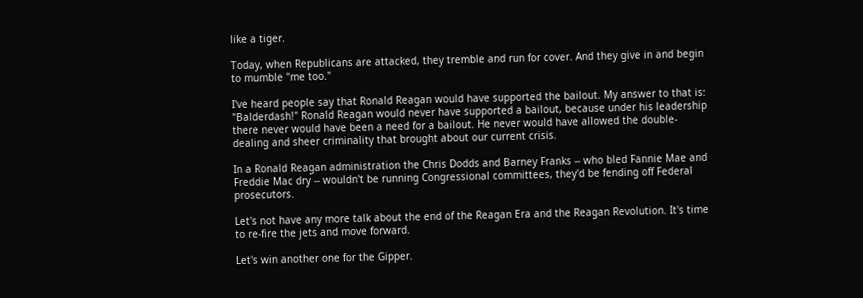like a tiger.

Today, when Republicans are attacked, they tremble and run for cover. And they give in and begin to mumble "me too."

I've heard people say that Ronald Reagan would have supported the bailout. My answer to that is: "Balderdash!" Ronald Reagan would never have supported a bailout, because under his leadership there never would have been a need for a bailout. He never would have allowed the double-dealing and sheer criminality that brought about our current crisis.

In a Ronald Reagan administration the Chris Dodds and Barney Franks -- who bled Fannie Mae and Freddie Mac dry -- wouldn't be running Congressional committees, they'd be fending off Federal prosecutors.

Let's not have any more talk about the end of the Reagan Era and the Reagan Revolution. It's time to re-fire the jets and move forward.

Let's win another one for the Gipper.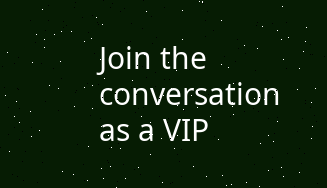Join the conversation as a VIP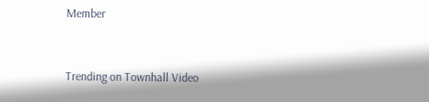Member


Trending on Townhall Video